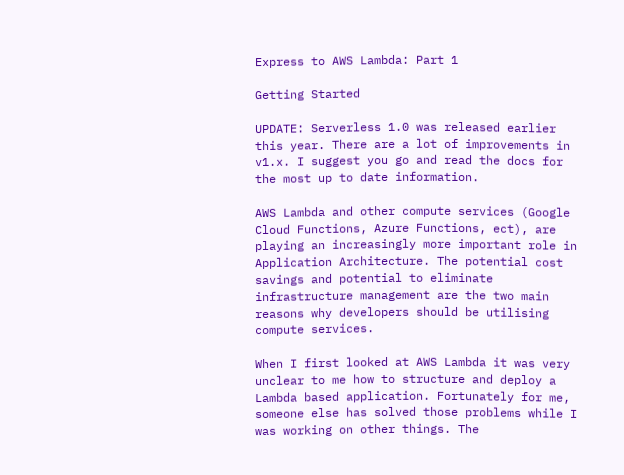Express to AWS Lambda: Part 1

Getting Started

UPDATE: Serverless 1.0 was released earlier this year. There are a lot of improvements in v1.x. I suggest you go and read the docs for the most up to date information.

AWS Lambda and other compute services (Google Cloud Functions, Azure Functions, ect), are playing an increasingly more important role in Application Architecture. The potential cost savings and potential to eliminate infrastructure management are the two main reasons why developers should be utilising compute services.

When I first looked at AWS Lambda it was very unclear to me how to structure and deploy a Lambda based application. Fortunately for me, someone else has solved those problems while I was working on other things. The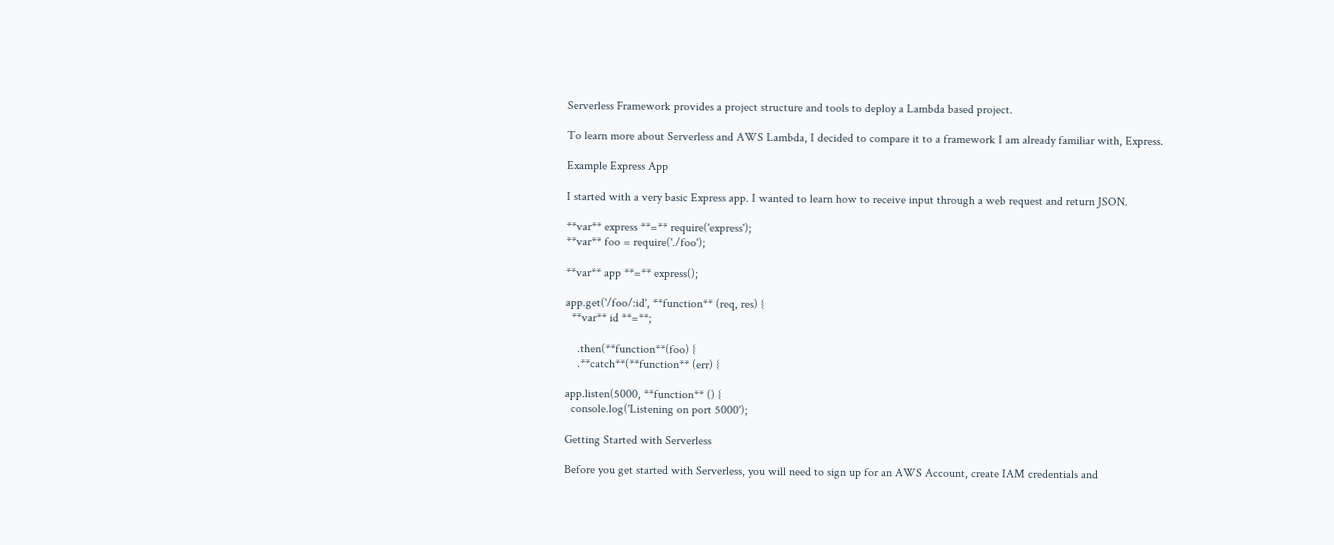Serverless Framework provides a project structure and tools to deploy a Lambda based project.

To learn more about Serverless and AWS Lambda, I decided to compare it to a framework I am already familiar with, Express.

Example Express App

I started with a very basic Express app. I wanted to learn how to receive input through a web request and return JSON.

**var** express **=** require('express');
**var** foo = require('./foo');

**var** app **=** express();

app.get('/foo/:id', **function** (req, res) {
  **var** id **=**;

    .then(**function**(foo) {
    .**catch**(**function** (err) {

app.listen(5000, **function** () {
  console.log('Listening on port 5000');

Getting Started with Serverless

Before you get started with Serverless, you will need to sign up for an AWS Account, create IAM credentials and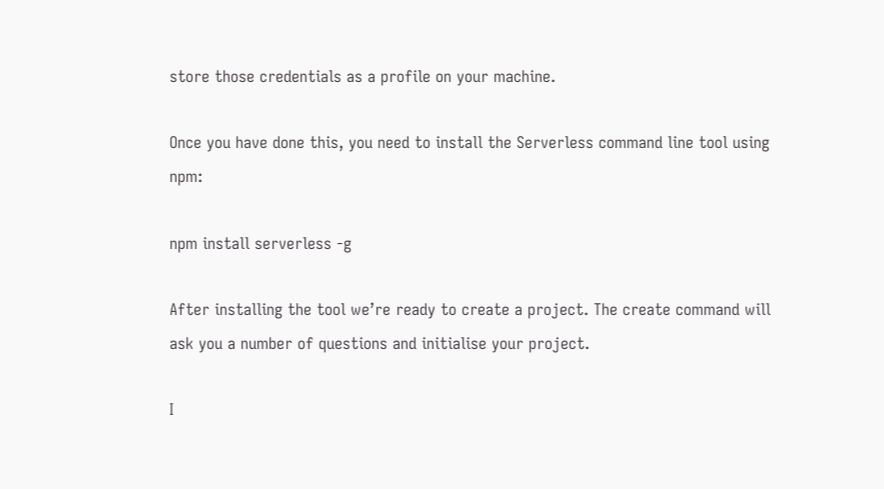store those credentials as a profile on your machine.

Once you have done this, you need to install the Serverless command line tool using npm:

npm install serverless -g

After installing the tool we’re ready to create a project. The create command will ask you a number of questions and initialise your project.

I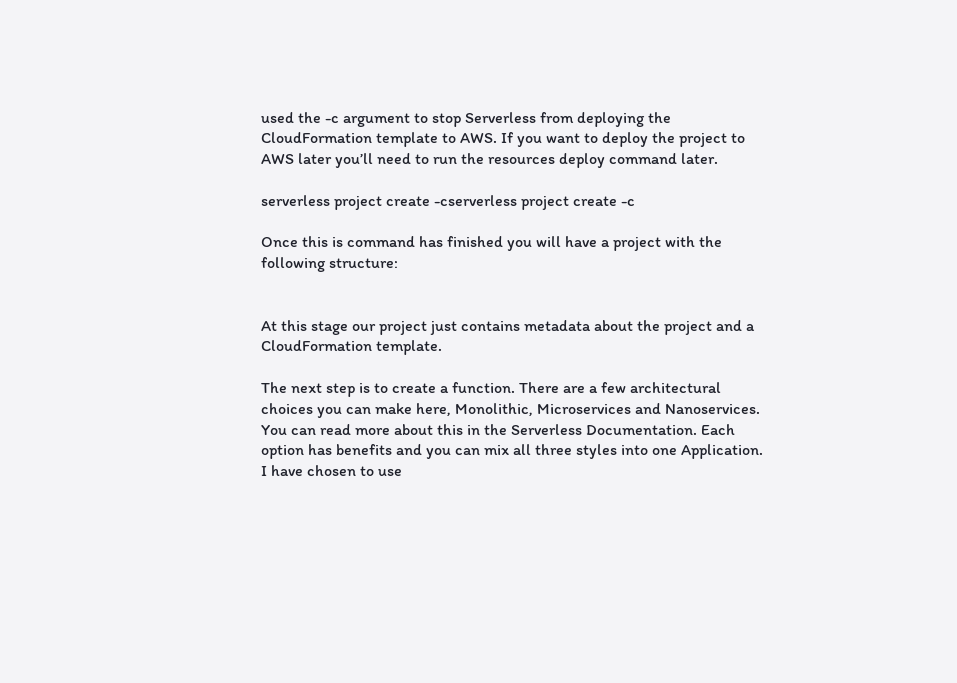used the -c argument to stop Serverless from deploying the CloudFormation template to AWS. If you want to deploy the project to AWS later you’ll need to run the resources deploy command later.

serverless project create -cserverless project create -c

Once this is command has finished you will have a project with the following structure:


At this stage our project just contains metadata about the project and a CloudFormation template.

The next step is to create a function. There are a few architectural choices you can make here, Monolithic, Microservices and Nanoservices. You can read more about this in the Serverless Documentation. Each option has benefits and you can mix all three styles into one Application. I have chosen to use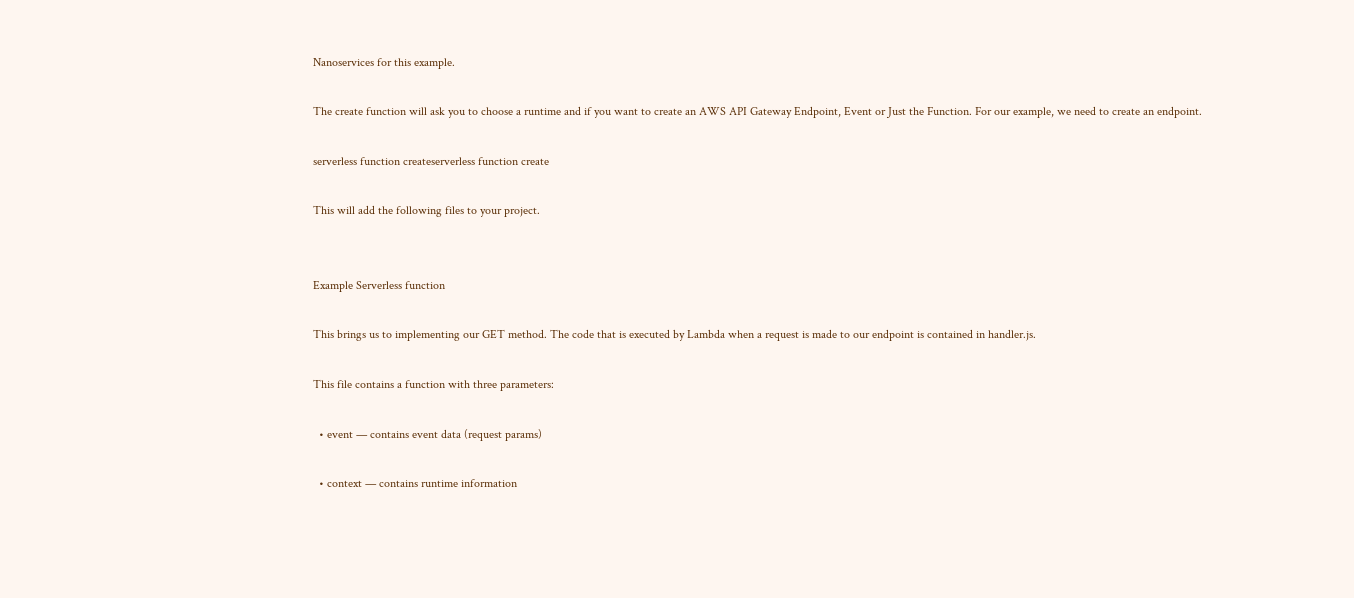Nanoservices for this example.

The create function will ask you to choose a runtime and if you want to create an AWS API Gateway Endpoint, Event or Just the Function. For our example, we need to create an endpoint.

serverless function createserverless function create

This will add the following files to your project.


Example Serverless function

This brings us to implementing our GET method. The code that is executed by Lambda when a request is made to our endpoint is contained in handler.js.

This file contains a function with three parameters:

  • event — contains event data (request params)

  • context — contains runtime information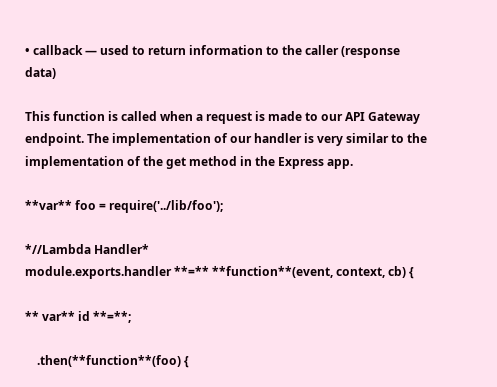• callback — used to return information to the caller (response data)

This function is called when a request is made to our API Gateway endpoint. The implementation of our handler is very similar to the implementation of the get method in the Express app.

**var** foo = require('../lib/foo');

*//Lambda Handler*
module.exports.handler **=** **function**(event, context, cb) {

** var** id **=**;

    .then(**function**(foo) {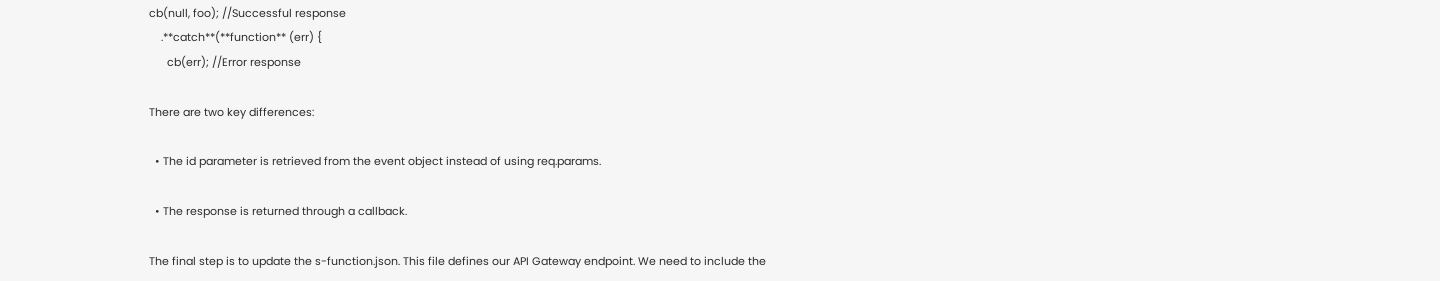cb(null, foo); //Successful response
    .**catch**(**function** (err) {
      cb(err); //Error response

There are two key differences:

  • The id parameter is retrieved from the event object instead of using req.params.

  • The response is returned through a callback.

The final step is to update the s-function.json. This file defines our API Gateway endpoint. We need to include the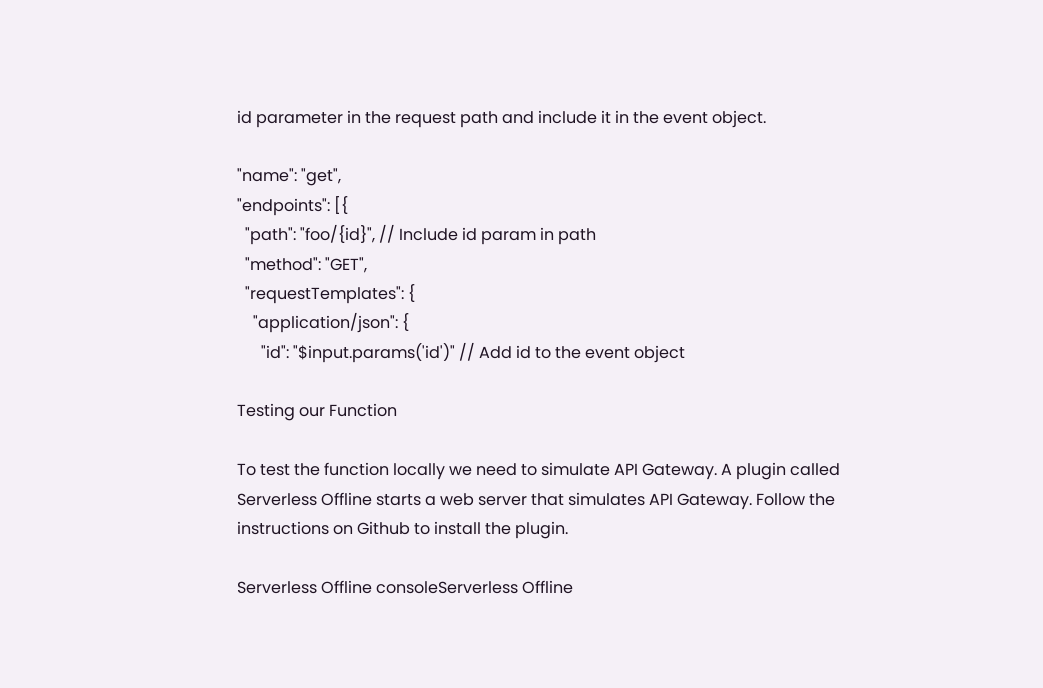id parameter in the request path and include it in the event object.

"name": "get",
"endpoints": [{
  "path": "foo/{id}", // Include id param in path
  "method": "GET",
  "requestTemplates": {
    "application/json": {
      "id": "$input.params('id')" // Add id to the event object

Testing our Function

To test the function locally we need to simulate API Gateway. A plugin called Serverless Offline starts a web server that simulates API Gateway. Follow the instructions on Github to install the plugin.

Serverless Offline consoleServerless Offline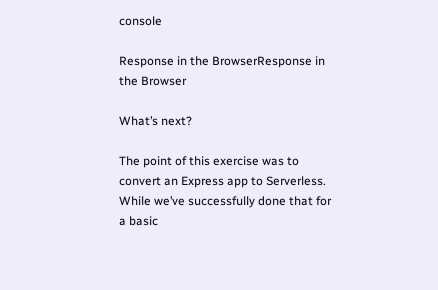console

Response in the BrowserResponse in the Browser

What’s next?

The point of this exercise was to convert an Express app to Serverless. While we’ve successfully done that for a basic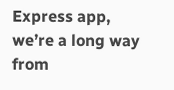Express app, we’re a long way from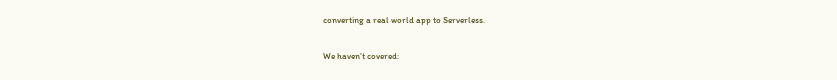converting a real world app to Serverless.

We haven’t covered: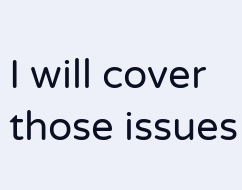I will cover those issues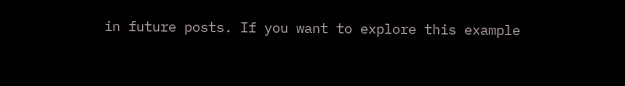in future posts. If you want to explore this example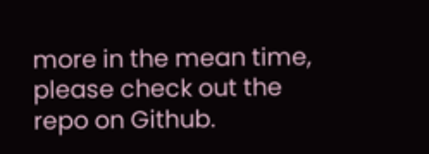more in the mean time, please check out the repo on Github.